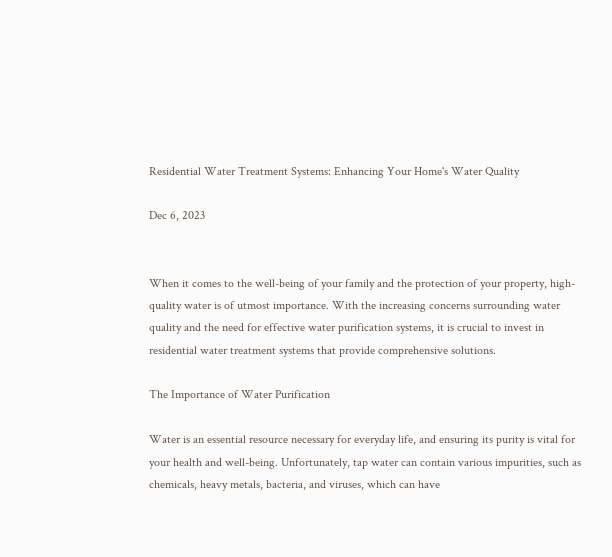Residential Water Treatment Systems: Enhancing Your Home's Water Quality

Dec 6, 2023


When it comes to the well-being of your family and the protection of your property, high-quality water is of utmost importance. With the increasing concerns surrounding water quality and the need for effective water purification systems, it is crucial to invest in residential water treatment systems that provide comprehensive solutions.

The Importance of Water Purification

Water is an essential resource necessary for everyday life, and ensuring its purity is vital for your health and well-being. Unfortunately, tap water can contain various impurities, such as chemicals, heavy metals, bacteria, and viruses, which can have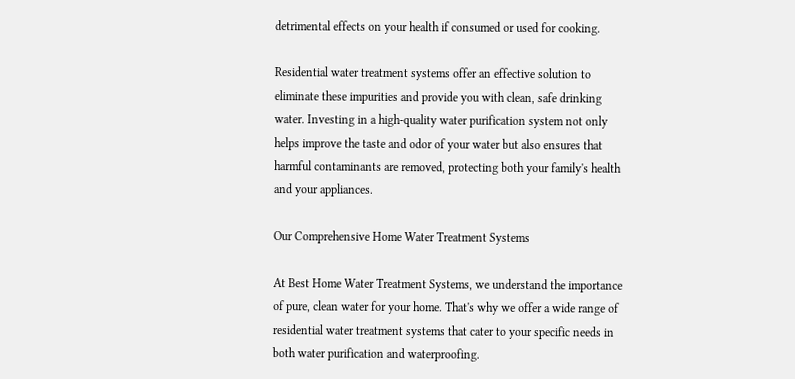detrimental effects on your health if consumed or used for cooking.

Residential water treatment systems offer an effective solution to eliminate these impurities and provide you with clean, safe drinking water. Investing in a high-quality water purification system not only helps improve the taste and odor of your water but also ensures that harmful contaminants are removed, protecting both your family's health and your appliances.

Our Comprehensive Home Water Treatment Systems

At Best Home Water Treatment Systems, we understand the importance of pure, clean water for your home. That's why we offer a wide range of residential water treatment systems that cater to your specific needs in both water purification and waterproofing.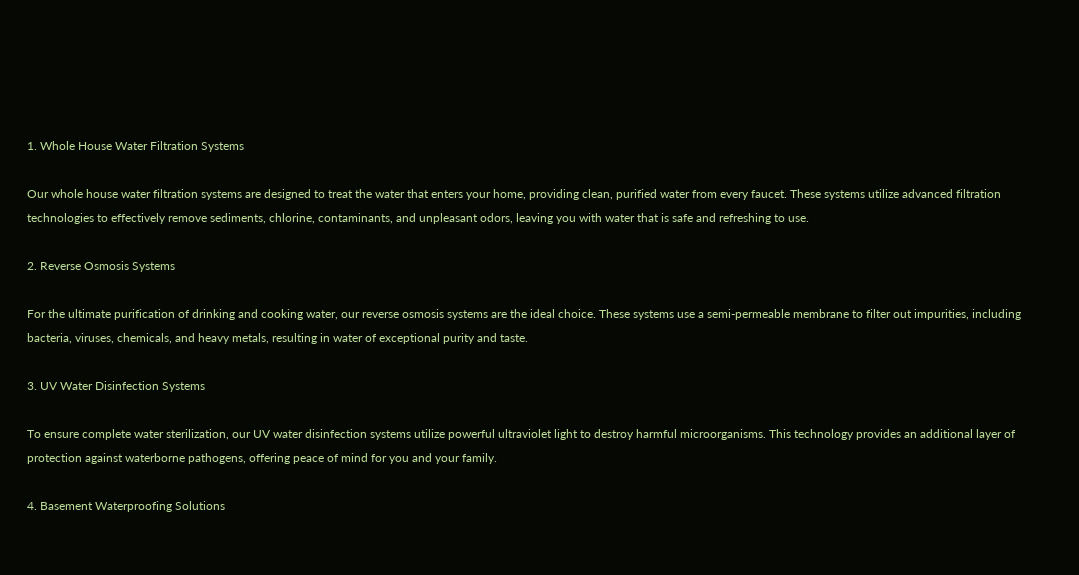1. Whole House Water Filtration Systems

Our whole house water filtration systems are designed to treat the water that enters your home, providing clean, purified water from every faucet. These systems utilize advanced filtration technologies to effectively remove sediments, chlorine, contaminants, and unpleasant odors, leaving you with water that is safe and refreshing to use.

2. Reverse Osmosis Systems

For the ultimate purification of drinking and cooking water, our reverse osmosis systems are the ideal choice. These systems use a semi-permeable membrane to filter out impurities, including bacteria, viruses, chemicals, and heavy metals, resulting in water of exceptional purity and taste.

3. UV Water Disinfection Systems

To ensure complete water sterilization, our UV water disinfection systems utilize powerful ultraviolet light to destroy harmful microorganisms. This technology provides an additional layer of protection against waterborne pathogens, offering peace of mind for you and your family.

4. Basement Waterproofing Solutions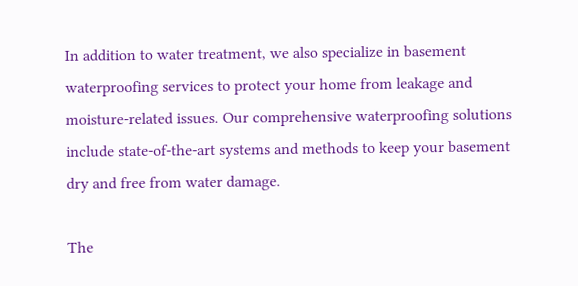In addition to water treatment, we also specialize in basement waterproofing services to protect your home from leakage and moisture-related issues. Our comprehensive waterproofing solutions include state-of-the-art systems and methods to keep your basement dry and free from water damage.

The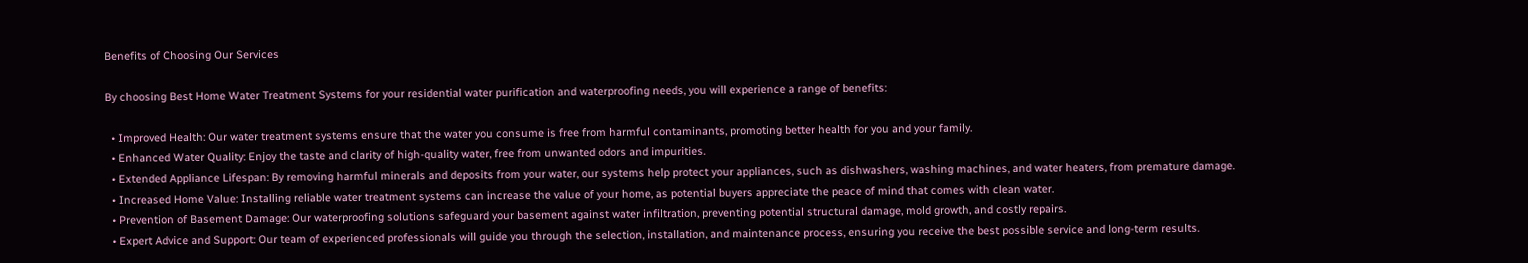Benefits of Choosing Our Services

By choosing Best Home Water Treatment Systems for your residential water purification and waterproofing needs, you will experience a range of benefits:

  • Improved Health: Our water treatment systems ensure that the water you consume is free from harmful contaminants, promoting better health for you and your family.
  • Enhanced Water Quality: Enjoy the taste and clarity of high-quality water, free from unwanted odors and impurities.
  • Extended Appliance Lifespan: By removing harmful minerals and deposits from your water, our systems help protect your appliances, such as dishwashers, washing machines, and water heaters, from premature damage.
  • Increased Home Value: Installing reliable water treatment systems can increase the value of your home, as potential buyers appreciate the peace of mind that comes with clean water.
  • Prevention of Basement Damage: Our waterproofing solutions safeguard your basement against water infiltration, preventing potential structural damage, mold growth, and costly repairs.
  • Expert Advice and Support: Our team of experienced professionals will guide you through the selection, installation, and maintenance process, ensuring you receive the best possible service and long-term results.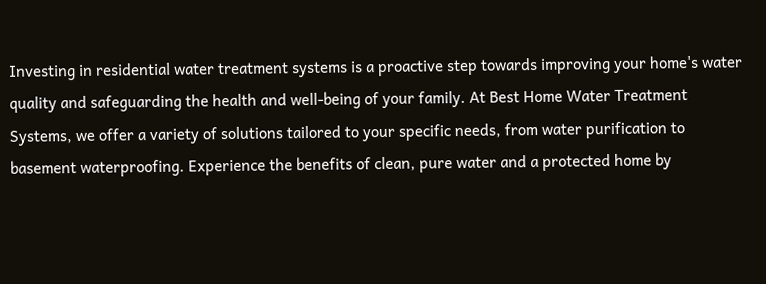Investing in residential water treatment systems is a proactive step towards improving your home's water quality and safeguarding the health and well-being of your family. At Best Home Water Treatment Systems, we offer a variety of solutions tailored to your specific needs, from water purification to basement waterproofing. Experience the benefits of clean, pure water and a protected home by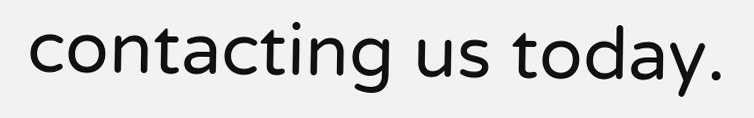contacting us today.